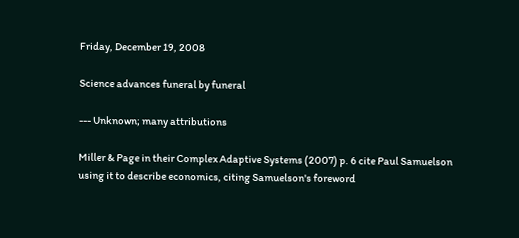Friday, December 19, 2008

Science advances funeral by funeral

--- Unknown; many attributions

Miller & Page in their Complex Adaptive Systems (2007) p. 6 cite Paul Samuelson using it to describe economics, citing Samuelson's foreword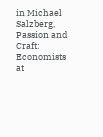in Michael Salzberg, Passion and Craft: Economists at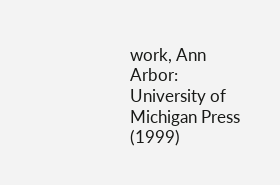work, Ann Arbor: University of Michigan Press (1999)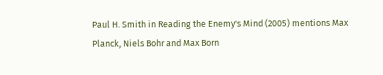Paul H. Smith in Reading the Enemy's Mind (2005) mentions Max Planck, Niels Bohr and Max Born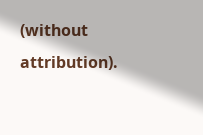(without attribution).